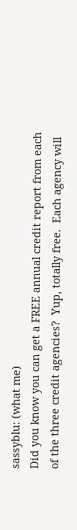sassyblu: (what me)
Did you know you can get a FREE annual credit report from each of the three credit agencies?  Yup, totally free.  Each agency will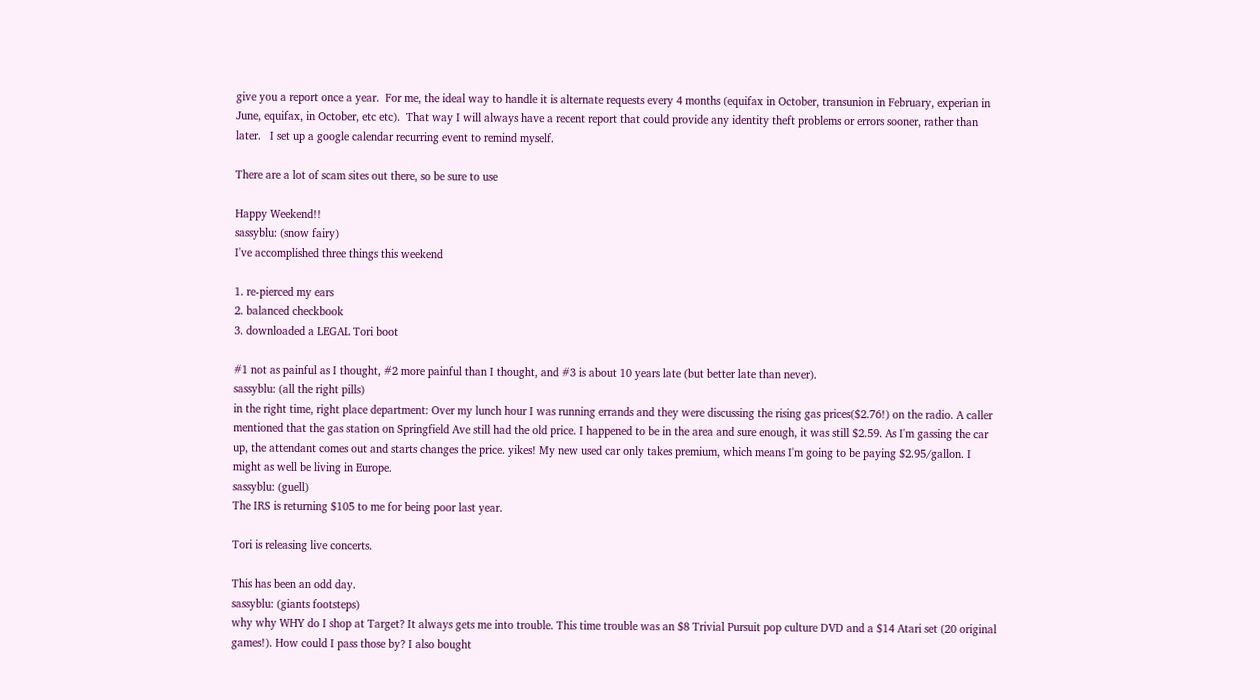give you a report once a year.  For me, the ideal way to handle it is alternate requests every 4 months (equifax in October, transunion in February, experian in June, equifax, in October, etc etc).  That way I will always have a recent report that could provide any identity theft problems or errors sooner, rather than later.   I set up a google calendar recurring event to remind myself.

There are a lot of scam sites out there, so be sure to use

Happy Weekend!!
sassyblu: (snow fairy)
I've accomplished three things this weekend

1. re-pierced my ears
2. balanced checkbook
3. downloaded a LEGAL Tori boot

#1 not as painful as I thought, #2 more painful than I thought, and #3 is about 10 years late (but better late than never).
sassyblu: (all the right pills)
in the right time, right place department: Over my lunch hour I was running errands and they were discussing the rising gas prices($2.76!) on the radio. A caller mentioned that the gas station on Springfield Ave still had the old price. I happened to be in the area and sure enough, it was still $2.59. As I'm gassing the car up, the attendant comes out and starts changes the price. yikes! My new used car only takes premium, which means I'm going to be paying $2.95/gallon. I might as well be living in Europe.
sassyblu: (guell)
The IRS is returning $105 to me for being poor last year.

Tori is releasing live concerts.

This has been an odd day.
sassyblu: (giants footsteps)
why why WHY do I shop at Target? It always gets me into trouble. This time trouble was an $8 Trivial Pursuit pop culture DVD and a $14 Atari set (20 original games!). How could I pass those by? I also bought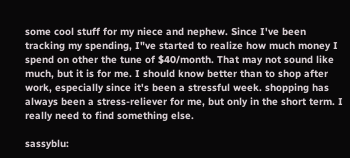some cool stuff for my niece and nephew. Since I've been tracking my spending, I"ve started to realize how much money I spend on other the tune of $40/month. That may not sound like much, but it is for me. I should know better than to shop after work, especially since it's been a stressful week. shopping has always been a stress-reliever for me, but only in the short term. I really need to find something else.

sassyblu: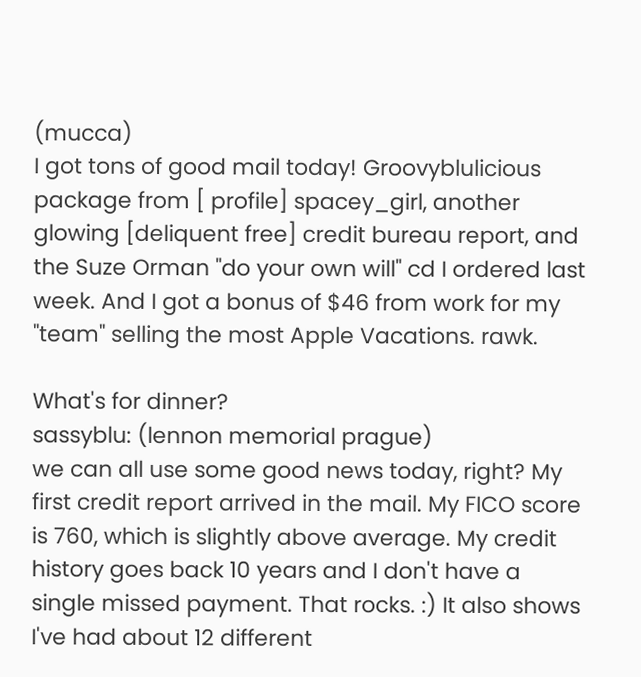(mucca)
I got tons of good mail today! Groovyblulicious package from [ profile] spacey_girl, another glowing [deliquent free] credit bureau report, and the Suze Orman "do your own will" cd I ordered last week. And I got a bonus of $46 from work for my "team" selling the most Apple Vacations. rawk.

What's for dinner?
sassyblu: (lennon memorial prague)
we can all use some good news today, right? My first credit report arrived in the mail. My FICO score is 760, which is slightly above average. My credit history goes back 10 years and I don't have a single missed payment. That rocks. :) It also shows I've had about 12 different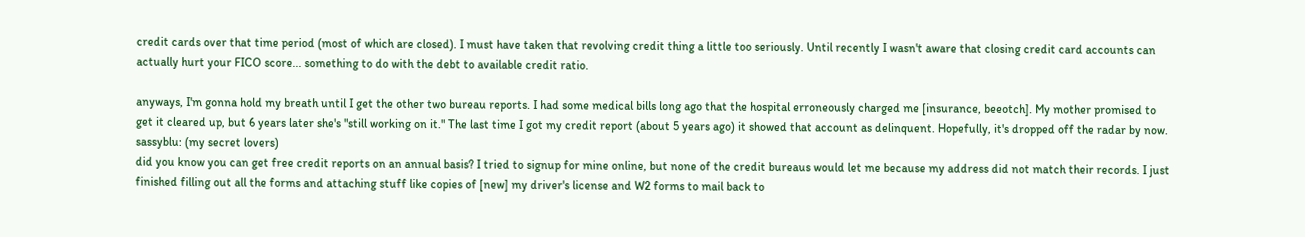credit cards over that time period (most of which are closed). I must have taken that revolving credit thing a little too seriously. Until recently I wasn't aware that closing credit card accounts can actually hurt your FICO score... something to do with the debt to available credit ratio.

anyways, I'm gonna hold my breath until I get the other two bureau reports. I had some medical bills long ago that the hospital erroneously charged me [insurance, beeotch]. My mother promised to get it cleared up, but 6 years later she's "still working on it." The last time I got my credit report (about 5 years ago) it showed that account as delinquent. Hopefully, it's dropped off the radar by now.
sassyblu: (my secret lovers)
did you know you can get free credit reports on an annual basis? I tried to signup for mine online, but none of the credit bureaus would let me because my address did not match their records. I just finished filling out all the forms and attaching stuff like copies of [new] my driver's license and W2 forms to mail back to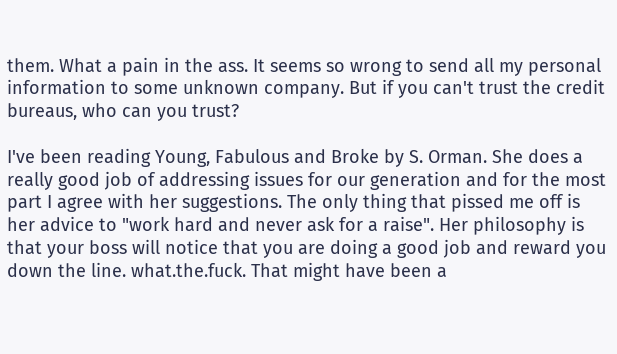them. What a pain in the ass. It seems so wrong to send all my personal information to some unknown company. But if you can't trust the credit bureaus, who can you trust?

I've been reading Young, Fabulous and Broke by S. Orman. She does a really good job of addressing issues for our generation and for the most part I agree with her suggestions. The only thing that pissed me off is her advice to "work hard and never ask for a raise". Her philosophy is that your boss will notice that you are doing a good job and reward you down the line. what.the.fuck. That might have been a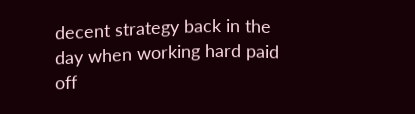decent strategy back in the day when working hard paid off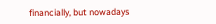financially, but nowadays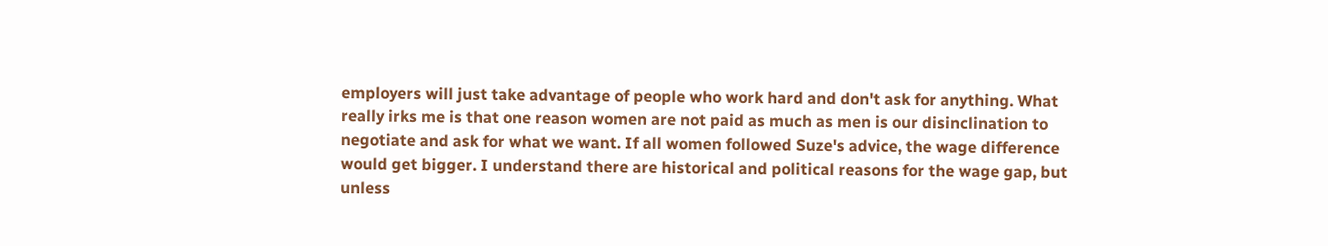employers will just take advantage of people who work hard and don't ask for anything. What really irks me is that one reason women are not paid as much as men is our disinclination to negotiate and ask for what we want. If all women followed Suze's advice, the wage difference would get bigger. I understand there are historical and political reasons for the wage gap, but unless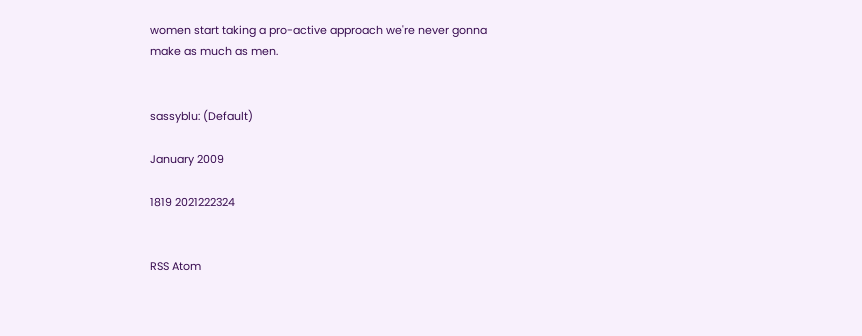women start taking a pro-active approach we're never gonna make as much as men.


sassyblu: (Default)

January 2009

1819 2021222324


RSS Atom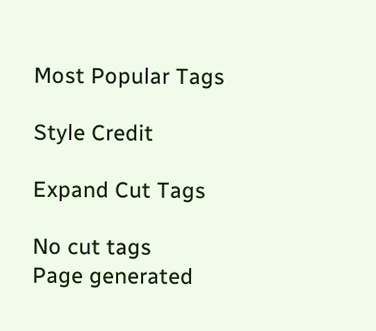Most Popular Tags

Style Credit

Expand Cut Tags

No cut tags
Page generated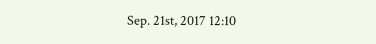Sep. 21st, 2017 12:10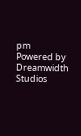pm
Powered by Dreamwidth Studios